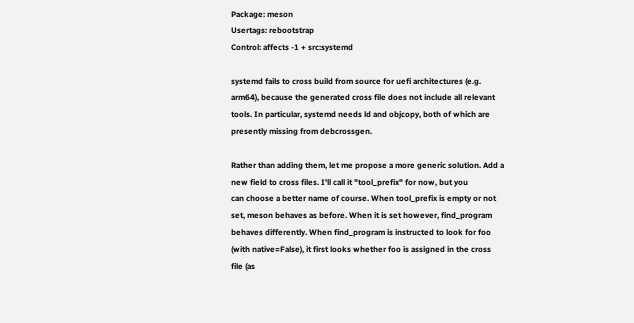Package: meson
Usertags: rebootstrap
Control: affects -1 + src:systemd

systemd fails to cross build from source for uefi architectures (e.g.
arm64), because the generated cross file does not include all relevant
tools. In particular, systemd needs ld and objcopy, both of which are
presently missing from debcrossgen.

Rather than adding them, let me propose a more generic solution. Add a
new field to cross files. I'll call it "tool_prefix" for now, but you
can choose a better name of course. When tool_prefix is empty or not
set, meson behaves as before. When it is set however, find_program
behaves differently. When find_program is instructed to look for foo
(with native=False), it first looks whether foo is assigned in the cross
file (as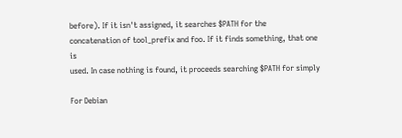before). If it isn't assigned, it searches $PATH for the
concatenation of tool_prefix and foo. If it finds something, that one is
used. In case nothing is found, it proceeds searching $PATH for simply

For Debian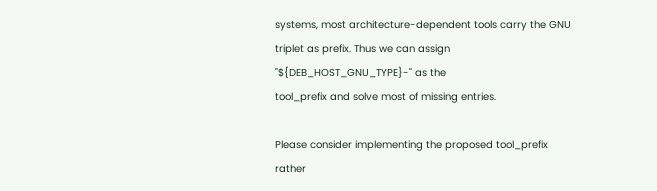systems, most architecture-dependent tools carry the GNU
triplet as prefix. Thus we can assign "${DEB_HOST_GNU_TYPE}-" as the
tool_prefix and solve most of missing entries.

Please consider implementing the proposed tool_prefix rather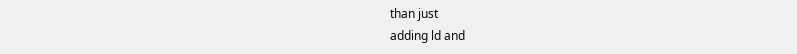than just
adding ld and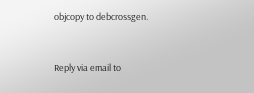objcopy to debcrossgen.


Reply via email to